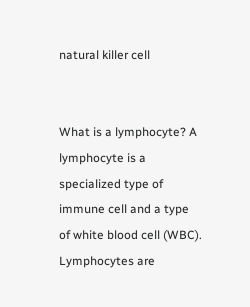natural killer cell


What is a lymphocyte? A lymphocyte is a specialized type of immune cell and a type of white blood cell (WBC). Lymphocytes are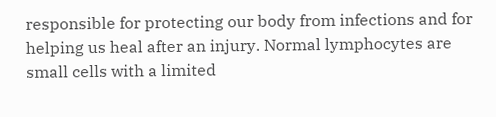responsible for protecting our body from infections and for helping us heal after an injury. Normal lymphocytes are small cells with a limited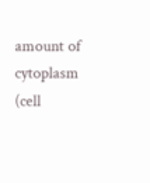amount of cytoplasm (cell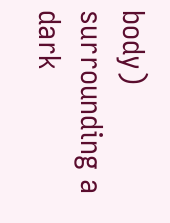body) surrounding a dark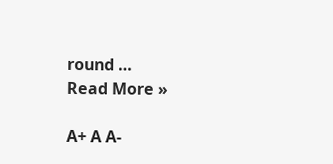round …
Read More »

A+ A A-